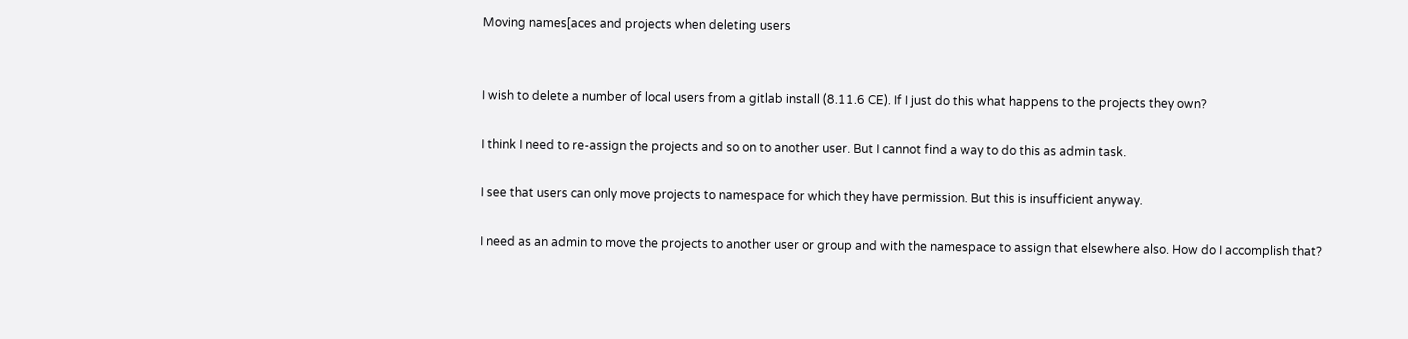Moving names[aces and projects when deleting users


I wish to delete a number of local users from a gitlab install (8.11.6 CE). If I just do this what happens to the projects they own?

I think I need to re-assign the projects and so on to another user. But I cannot find a way to do this as admin task.

I see that users can only move projects to namespace for which they have permission. But this is insufficient anyway.

I need as an admin to move the projects to another user or group and with the namespace to assign that elsewhere also. How do I accomplish that?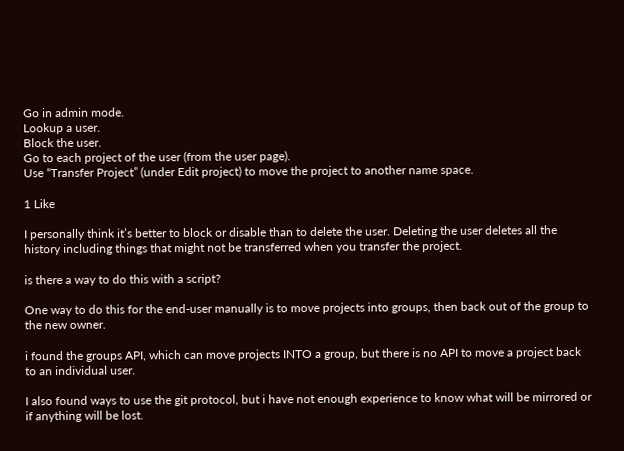Go in admin mode.
Lookup a user.
Block the user.
Go to each project of the user (from the user page).
Use “Transfer Project” (under Edit project) to move the project to another name space.

1 Like

I personally think it’s better to block or disable than to delete the user. Deleting the user deletes all the history including things that might not be transferred when you transfer the project.

is there a way to do this with a script?

One way to do this for the end-user manually is to move projects into groups, then back out of the group to the new owner.

i found the groups API, which can move projects INTO a group, but there is no API to move a project back to an individual user.

I also found ways to use the git protocol, but i have not enough experience to know what will be mirrored or if anything will be lost.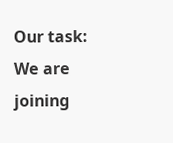Our task:
We are joining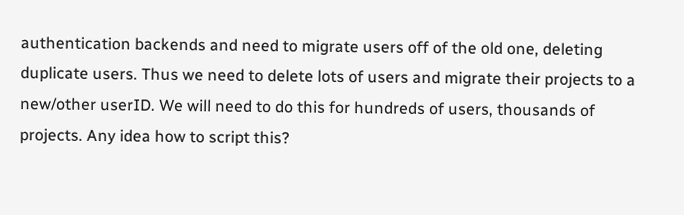authentication backends and need to migrate users off of the old one, deleting duplicate users. Thus we need to delete lots of users and migrate their projects to a new/other userID. We will need to do this for hundreds of users, thousands of projects. Any idea how to script this?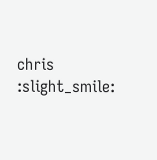chris :slight_smile: